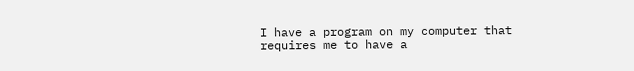I have a program on my computer that requires me to have a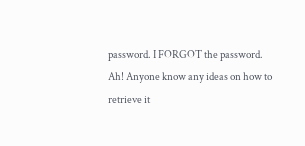password. I FORGOT the password. Ah! Anyone know any ideas on how to retrieve it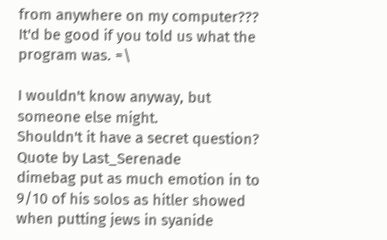from anywhere on my computer???
It'd be good if you told us what the program was. =\

I wouldn't know anyway, but someone else might.
Shouldn't it have a secret question?
Quote by Last_Serenade
dimebag put as much emotion in to 9/10 of his solos as hitler showed when putting jews in syanide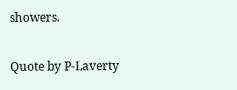showers.

Quote by P-Laverty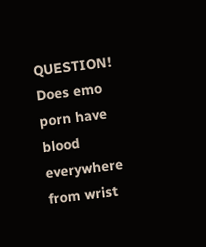QUESTION! Does emo porn have blood everywhere from wrist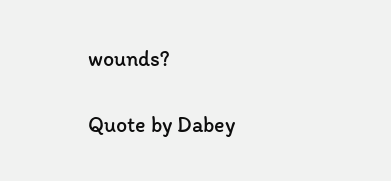wounds?

Quote by Dabey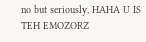no but seriously, HAHA U IS TEH EMOZORZ